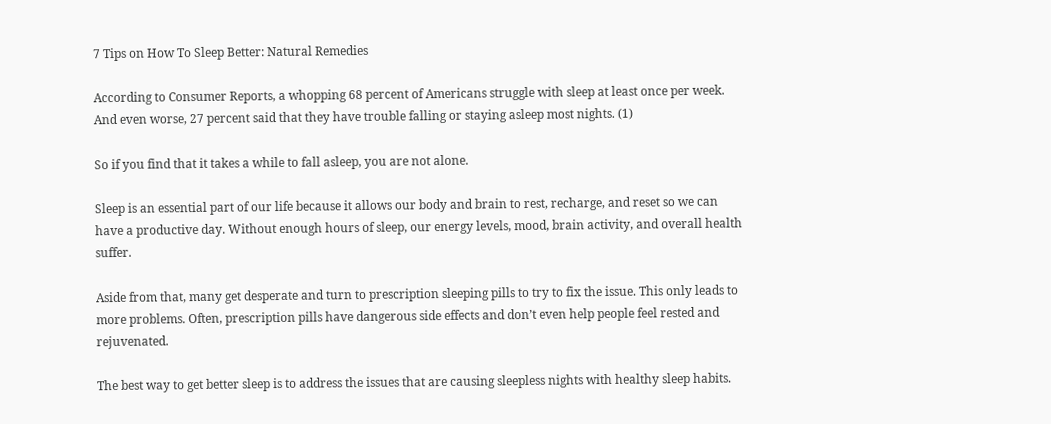7 Tips on How To Sleep Better: Natural Remedies

According to Consumer Reports, a whopping 68 percent of Americans struggle with sleep at least once per week. And even worse, 27 percent said that they have trouble falling or staying asleep most nights. (1)

So if you find that it takes a while to fall asleep, you are not alone.

Sleep is an essential part of our life because it allows our body and brain to rest, recharge, and reset so we can have a productive day. Without enough hours of sleep, our energy levels, mood, brain activity, and overall health suffer.

Aside from that, many get desperate and turn to prescription sleeping pills to try to fix the issue. This only leads to more problems. Often, prescription pills have dangerous side effects and don’t even help people feel rested and rejuvenated.

The best way to get better sleep is to address the issues that are causing sleepless nights with healthy sleep habits.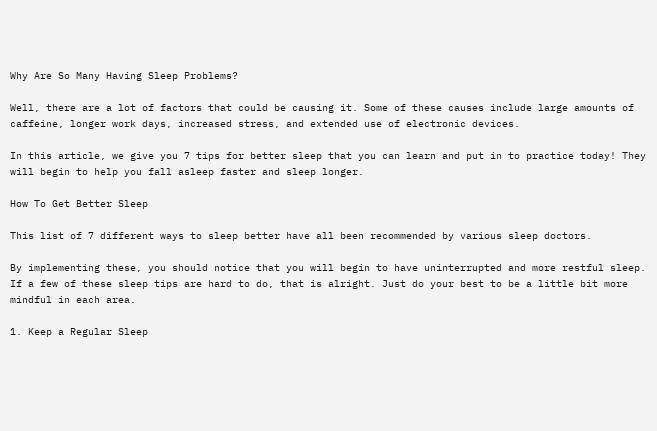Why Are So Many Having Sleep Problems?

Well, there are a lot of factors that could be causing it. Some of these causes include large amounts of caffeine, longer work days, increased stress, and extended use of electronic devices.

In this article, we give you 7 tips for better sleep that you can learn and put in to practice today! They will begin to help you fall asleep faster and sleep longer.

How To Get Better Sleep

This list of 7 different ways to sleep better have all been recommended by various sleep doctors.

By implementing these, you should notice that you will begin to have uninterrupted and more restful sleep. If a few of these sleep tips are hard to do, that is alright. Just do your best to be a little bit more mindful in each area.

1. Keep a Regular Sleep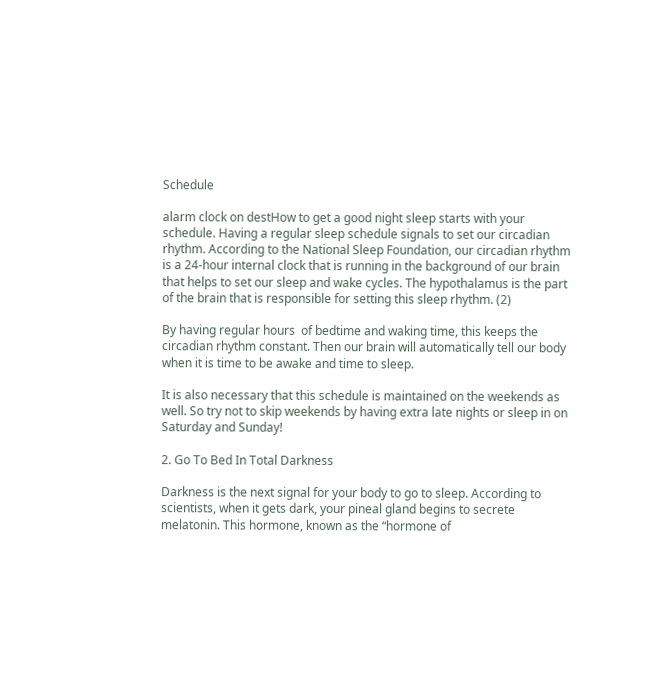Schedule

alarm clock on destHow to get a good night sleep starts with your schedule. Having a regular sleep schedule signals to set our circadian rhythm. According to the National Sleep Foundation, our circadian rhythm is a 24-hour internal clock that is running in the background of our brain that helps to set our sleep and wake cycles. The hypothalamus is the part of the brain that is responsible for setting this sleep rhythm. (2)

By having regular hours  of bedtime and waking time, this keeps the circadian rhythm constant. Then our brain will automatically tell our body when it is time to be awake and time to sleep.

It is also necessary that this schedule is maintained on the weekends as well. So try not to skip weekends by having extra late nights or sleep in on Saturday and Sunday!

2. Go To Bed In Total Darkness

Darkness is the next signal for your body to go to sleep. According to scientists, when it gets dark, your pineal gland begins to secrete melatonin. This hormone, known as the “hormone of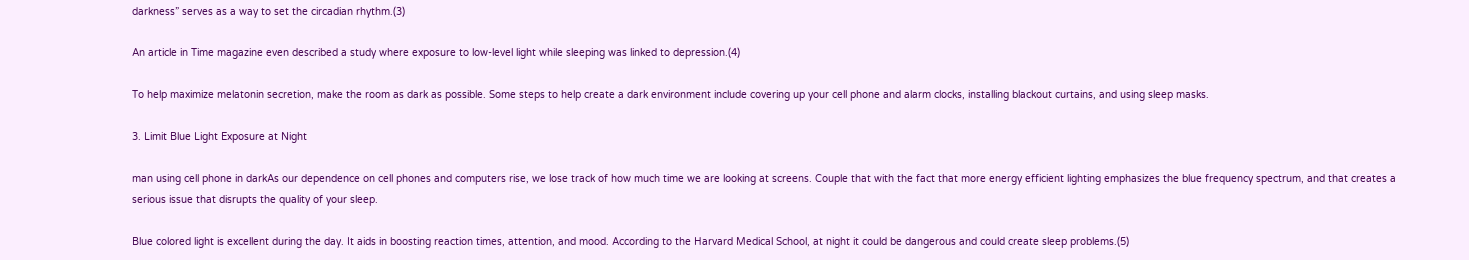darkness” serves as a way to set the circadian rhythm.(3)

An article in Time magazine even described a study where exposure to low-level light while sleeping was linked to depression.(4)

To help maximize melatonin secretion, make the room as dark as possible. Some steps to help create a dark environment include covering up your cell phone and alarm clocks, installing blackout curtains, and using sleep masks.

3. Limit Blue Light Exposure at Night

man using cell phone in darkAs our dependence on cell phones and computers rise, we lose track of how much time we are looking at screens. Couple that with the fact that more energy efficient lighting emphasizes the blue frequency spectrum, and that creates a serious issue that disrupts the quality of your sleep.

Blue colored light is excellent during the day. It aids in boosting reaction times, attention, and mood. According to the Harvard Medical School, at night it could be dangerous and could create sleep problems.(5)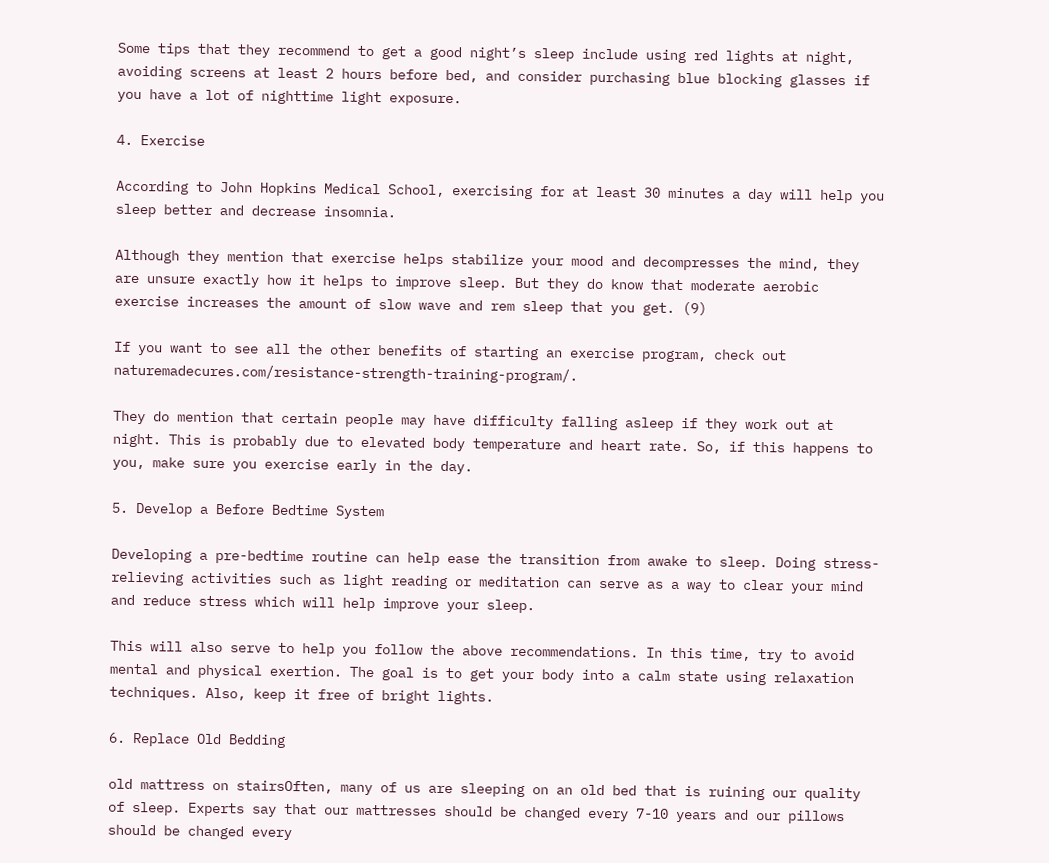Some tips that they recommend to get a good night’s sleep include using red lights at night, avoiding screens at least 2 hours before bed, and consider purchasing blue blocking glasses if you have a lot of nighttime light exposure.

4. Exercise

According to John Hopkins Medical School, exercising for at least 30 minutes a day will help you sleep better and decrease insomnia.

Although they mention that exercise helps stabilize your mood and decompresses the mind, they are unsure exactly how it helps to improve sleep. But they do know that moderate aerobic exercise increases the amount of slow wave and rem sleep that you get. (9)

If you want to see all the other benefits of starting an exercise program, check out naturemadecures.com/resistance-strength-training-program/.

They do mention that certain people may have difficulty falling asleep if they work out at night. This is probably due to elevated body temperature and heart rate. So, if this happens to you, make sure you exercise early in the day.

5. Develop a Before Bedtime System

Developing a pre-bedtime routine can help ease the transition from awake to sleep. Doing stress-relieving activities such as light reading or meditation can serve as a way to clear your mind and reduce stress which will help improve your sleep.

This will also serve to help you follow the above recommendations. In this time, try to avoid mental and physical exertion. The goal is to get your body into a calm state using relaxation techniques. Also, keep it free of bright lights.

6. Replace Old Bedding

old mattress on stairsOften, many of us are sleeping on an old bed that is ruining our quality of sleep. Experts say that our mattresses should be changed every 7-10 years and our pillows should be changed every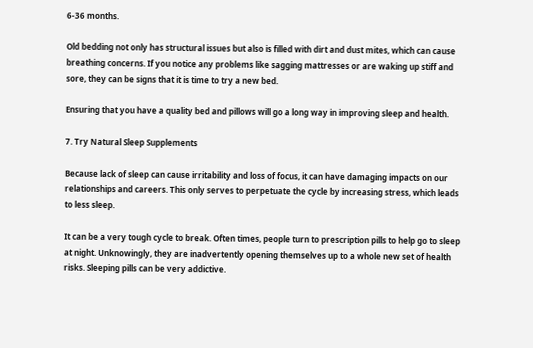6-36 months.

Old bedding not only has structural issues but also is filled with dirt and dust mites, which can cause breathing concerns. If you notice any problems like sagging mattresses or are waking up stiff and sore, they can be signs that it is time to try a new bed.

Ensuring that you have a quality bed and pillows will go a long way in improving sleep and health.

7. Try Natural Sleep Supplements

Because lack of sleep can cause irritability and loss of focus, it can have damaging impacts on our relationships and careers. This only serves to perpetuate the cycle by increasing stress, which leads to less sleep.

It can be a very tough cycle to break. Often times, people turn to prescription pills to help go to sleep at night. Unknowingly, they are inadvertently opening themselves up to a whole new set of health risks. Sleeping pills can be very addictive.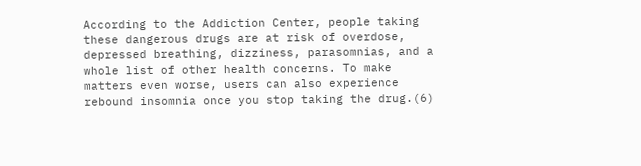According to the Addiction Center, people taking these dangerous drugs are at risk of overdose, depressed breathing, dizziness, parasomnias, and a whole list of other health concerns. To make matters even worse, users can also experience rebound insomnia once you stop taking the drug.(6)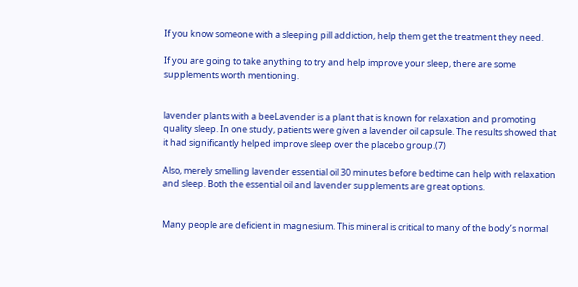If you know someone with a sleeping pill addiction, help them get the treatment they need.

If you are going to take anything to try and help improve your sleep, there are some supplements worth mentioning.


lavender plants with a beeLavender is a plant that is known for relaxation and promoting quality sleep. In one study, patients were given a lavender oil capsule. The results showed that it had significantly helped improve sleep over the placebo group.(7)

Also, merely smelling lavender essential oil 30 minutes before bedtime can help with relaxation and sleep. Both the essential oil and lavender supplements are great options.


Many people are deficient in magnesium. This mineral is critical to many of the body’s normal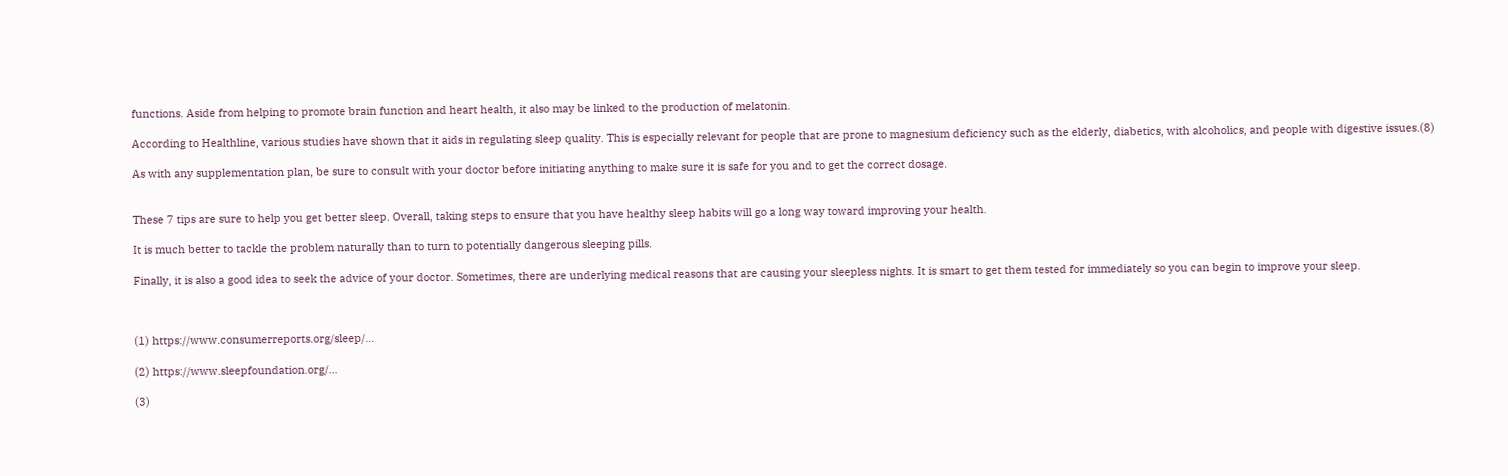functions. Aside from helping to promote brain function and heart health, it also may be linked to the production of melatonin.

According to Healthline, various studies have shown that it aids in regulating sleep quality. This is especially relevant for people that are prone to magnesium deficiency such as the elderly, diabetics, with alcoholics, and people with digestive issues.(8)

As with any supplementation plan, be sure to consult with your doctor before initiating anything to make sure it is safe for you and to get the correct dosage.


These 7 tips are sure to help you get better sleep. Overall, taking steps to ensure that you have healthy sleep habits will go a long way toward improving your health.

It is much better to tackle the problem naturally than to turn to potentially dangerous sleeping pills.

Finally, it is also a good idea to seek the advice of your doctor. Sometimes, there are underlying medical reasons that are causing your sleepless nights. It is smart to get them tested for immediately so you can begin to improve your sleep.



(1) https://www.consumerreports.org/sleep/…

(2) https://www.sleepfoundation.org/…

(3)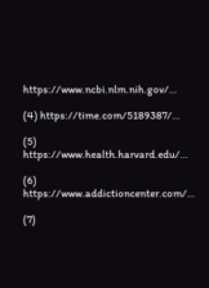https://www.ncbi.nlm.nih.gov/…

(4) https://time.com/5189387/…

(5) https://www.health.harvard.edu/…

(6) https://www.addictioncenter.com/…

(7)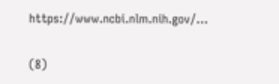https://www.ncbi.nlm.nih.gov/…

(8)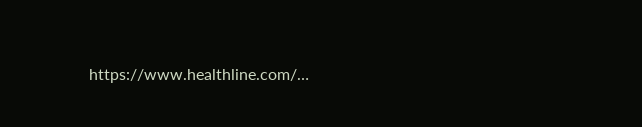https://www.healthline.com/…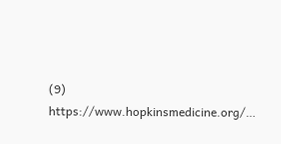(9) https://www.hopkinsmedicine.org/…